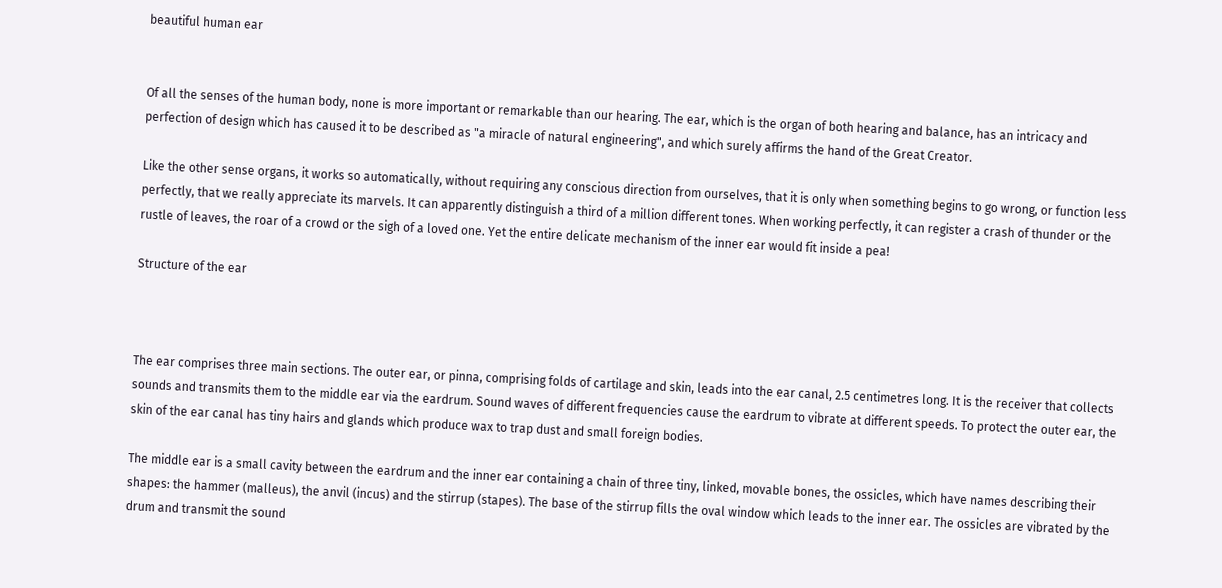beautiful human ear


Of all the senses of the human body, none is more important or remarkable than our hearing. The ear, which is the organ of both hearing and balance, has an intricacy and perfection of design which has caused it to be described as "a miracle of natural engineering", and which surely affirms the hand of the Great Creator.

Like the other sense organs, it works so automatically, without requiring any conscious direction from ourselves, that it is only when something begins to go wrong, or function less perfectly, that we really appreciate its marvels. It can apparently distinguish a third of a million different tones. When working perfectly, it can register a crash of thunder or the rustle of leaves, the roar of a crowd or the sigh of a loved one. Yet the entire delicate mechanism of the inner ear would fit inside a pea!

Structure of the ear



The ear comprises three main sections. The outer ear, or pinna, comprising folds of cartilage and skin, leads into the ear canal, 2.5 centimetres long. It is the receiver that collects sounds and transmits them to the middle ear via the eardrum. Sound waves of different frequencies cause the eardrum to vibrate at different speeds. To protect the outer ear, the skin of the ear canal has tiny hairs and glands which produce wax to trap dust and small foreign bodies.

The middle ear is a small cavity between the eardrum and the inner ear containing a chain of three tiny, linked, movable bones, the ossicles, which have names describing their shapes: the hammer (malleus), the anvil (incus) and the stirrup (stapes). The base of the stirrup fills the oval window which leads to the inner ear. The ossicles are vibrated by the drum and transmit the sound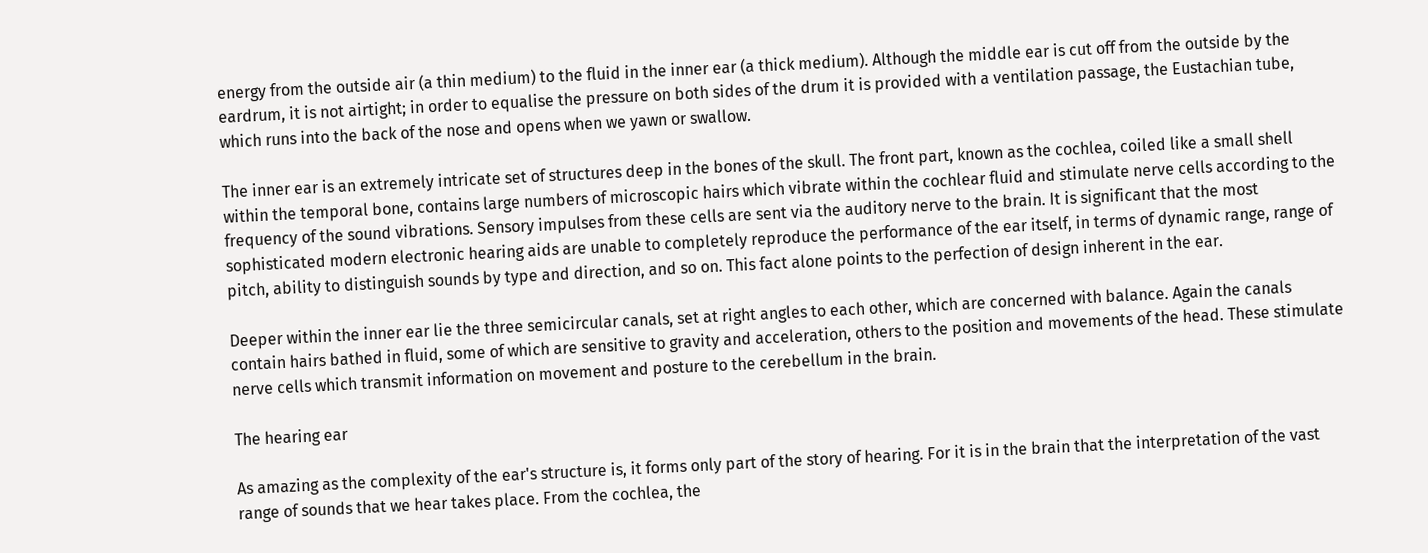energy from the outside air (a thin medium) to the fluid in the inner ear (a thick medium). Although the middle ear is cut off from the outside by the eardrum, it is not airtight; in order to equalise the pressure on both sides of the drum it is provided with a ventilation passage, the Eustachian tube, which runs into the back of the nose and opens when we yawn or swallow.

The inner ear is an extremely intricate set of structures deep in the bones of the skull. The front part, known as the cochlea, coiled like a small shell within the temporal bone, contains large numbers of microscopic hairs which vibrate within the cochlear fluid and stimulate nerve cells according to the frequency of the sound vibrations. Sensory impulses from these cells are sent via the auditory nerve to the brain. It is significant that the most sophisticated modern electronic hearing aids are unable to completely reproduce the performance of the ear itself, in terms of dynamic range, range of pitch, ability to distinguish sounds by type and direction, and so on. This fact alone points to the perfection of design inherent in the ear.

Deeper within the inner ear lie the three semicircular canals, set at right angles to each other, which are concerned with balance. Again the canals contain hairs bathed in fluid, some of which are sensitive to gravity and acceleration, others to the position and movements of the head. These stimulate nerve cells which transmit information on movement and posture to the cerebellum in the brain.

The hearing ear

As amazing as the complexity of the ear's structure is, it forms only part of the story of hearing. For it is in the brain that the interpretation of the vast range of sounds that we hear takes place. From the cochlea, the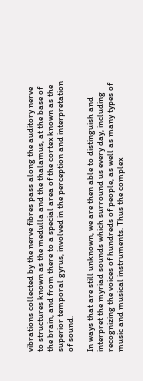vibrations collected by the nerve fibres pass along the auditory nerve to structures known as the medulla and the thalamus, at the base of the brain, and from there to a special area of the cortex known as the superior temporal gyrus, involved in the perception and interpretation of sound.

In ways that are still unknown, we are then able to distinguish and interpret the myriad sounds which surround us every day, including recognizing the voices of hundreds of people, as well as many types of music and musical instruments. Thus the complex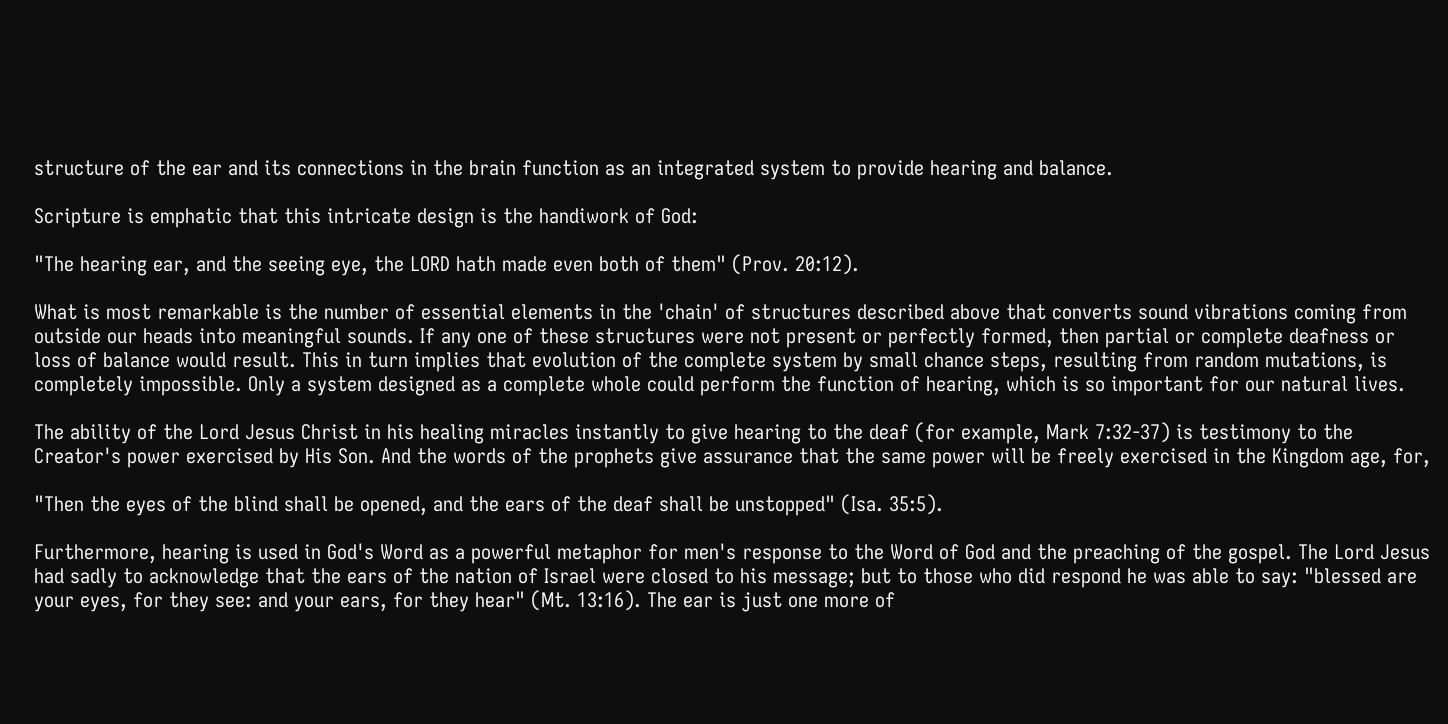structure of the ear and its connections in the brain function as an integrated system to provide hearing and balance.

Scripture is emphatic that this intricate design is the handiwork of God:

"The hearing ear, and the seeing eye, the LORD hath made even both of them" (Prov. 20:12).

What is most remarkable is the number of essential elements in the 'chain' of structures described above that converts sound vibrations coming from outside our heads into meaningful sounds. If any one of these structures were not present or perfectly formed, then partial or complete deafness or loss of balance would result. This in turn implies that evolution of the complete system by small chance steps, resulting from random mutations, is completely impossible. Only a system designed as a complete whole could perform the function of hearing, which is so important for our natural lives.

The ability of the Lord Jesus Christ in his healing miracles instantly to give hearing to the deaf (for example, Mark 7:32-37) is testimony to the Creator's power exercised by His Son. And the words of the prophets give assurance that the same power will be freely exercised in the Kingdom age, for,

"Then the eyes of the blind shall be opened, and the ears of the deaf shall be unstopped" (Isa. 35:5).

Furthermore, hearing is used in God's Word as a powerful metaphor for men's response to the Word of God and the preaching of the gospel. The Lord Jesus had sadly to acknowledge that the ears of the nation of Israel were closed to his message; but to those who did respond he was able to say: "blessed are your eyes, for they see: and your ears, for they hear" (Mt. 13:16). The ear is just one more of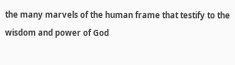the many marvels of the human frame that testify to the wisdom and power of God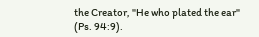the Creator, "He who plated the ear" (Ps. 94:9).